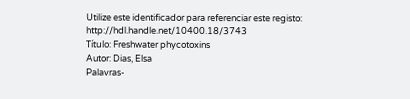Utilize este identificador para referenciar este registo: http://hdl.handle.net/10400.18/3743
Título: Freshwater phycotoxins
Autor: Dias, Elsa
Palavras-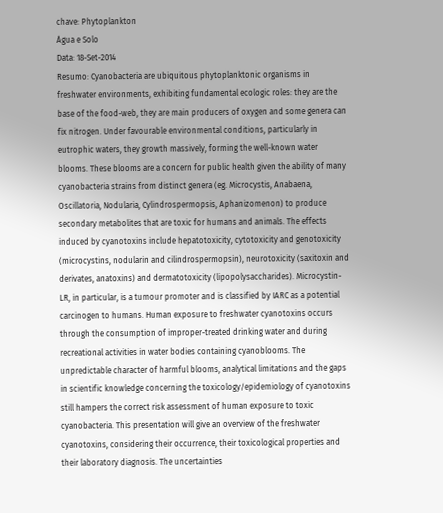chave: Phytoplankton
Água e Solo
Data: 18-Set-2014
Resumo: Cyanobacteria are ubiquitous phytoplanktonic organisms in freshwater environments, exhibiting fundamental ecologic roles: they are the base of the food-web, they are main producers of oxygen and some genera can fix nitrogen. Under favourable environmental conditions, particularly in eutrophic waters, they growth massively, forming the well-known water blooms. These blooms are a concern for public health given the ability of many cyanobacteria strains from distinct genera (eg. Microcystis, Anabaena, Oscillatoria, Nodularia, Cylindrospermopsis, Aphanizomenon) to produce secondary metabolites that are toxic for humans and animals. The effects induced by cyanotoxins include hepatotoxicity, cytotoxicity and genotoxicity (microcystins, nodularin and cilindrospermopsin), neurotoxicity (saxitoxin and derivates, anatoxins) and dermatotoxicity (lipopolysaccharides). Microcystin-LR, in particular, is a tumour promoter and is classified by IARC as a potential carcinogen to humans. Human exposure to freshwater cyanotoxins occurs through the consumption of improper-treated drinking water and during recreational activities in water bodies containing cyanoblooms. The unpredictable character of harmful blooms, analytical limitations and the gaps in scientific knowledge concerning the toxicology/epidemiology of cyanotoxins still hampers the correct risk assessment of human exposure to toxic cyanobacteria. This presentation will give an overview of the freshwater cyanotoxins, considering their occurrence, their toxicological properties and their laboratory diagnosis. The uncertainties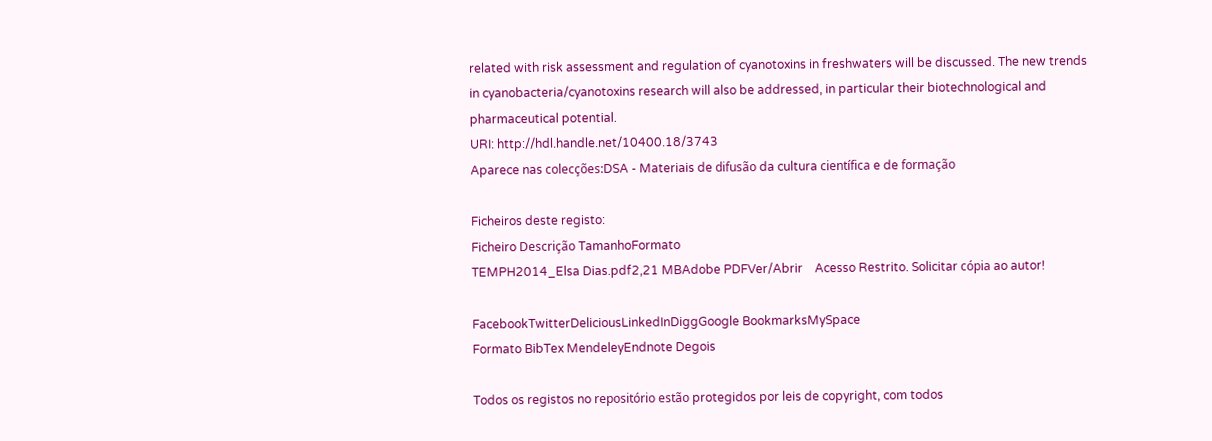related with risk assessment and regulation of cyanotoxins in freshwaters will be discussed. The new trends in cyanobacteria/cyanotoxins research will also be addressed, in particular their biotechnological and pharmaceutical potential.
URI: http://hdl.handle.net/10400.18/3743
Aparece nas colecções:DSA - Materiais de difusão da cultura científica e de formação

Ficheiros deste registo:
Ficheiro Descrição TamanhoFormato
TEMPH2014_Elsa Dias.pdf2,21 MBAdobe PDFVer/Abrir    Acesso Restrito. Solicitar cópia ao autor!

FacebookTwitterDeliciousLinkedInDiggGoogle BookmarksMySpace
Formato BibTex MendeleyEndnote Degois

Todos os registos no repositório estão protegidos por leis de copyright, com todos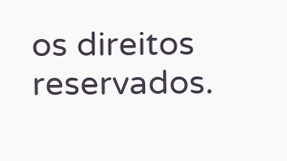os direitos reservados.